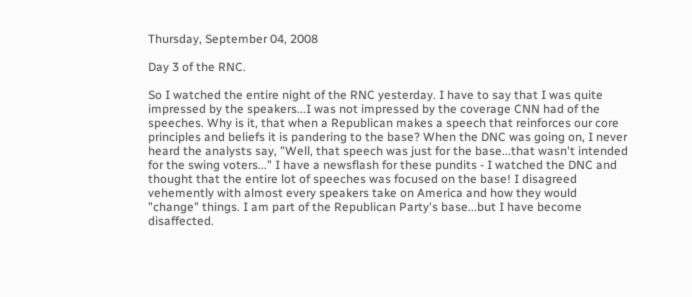Thursday, September 04, 2008

Day 3 of the RNC.

So I watched the entire night of the RNC yesterday. I have to say that I was quite impressed by the speakers...I was not impressed by the coverage CNN had of the speeches. Why is it, that when a Republican makes a speech that reinforces our core principles and beliefs it is pandering to the base? When the DNC was going on, I never heard the analysts say, "Well, that speech was just for the base...that wasn't intended for the swing voters..." I have a newsflash for these pundits - I watched the DNC and thought that the entire lot of speeches was focused on the base! I disagreed vehemently with almost every speakers take on America and how they would "change" things. I am part of the Republican Party's base...but I have become disaffected.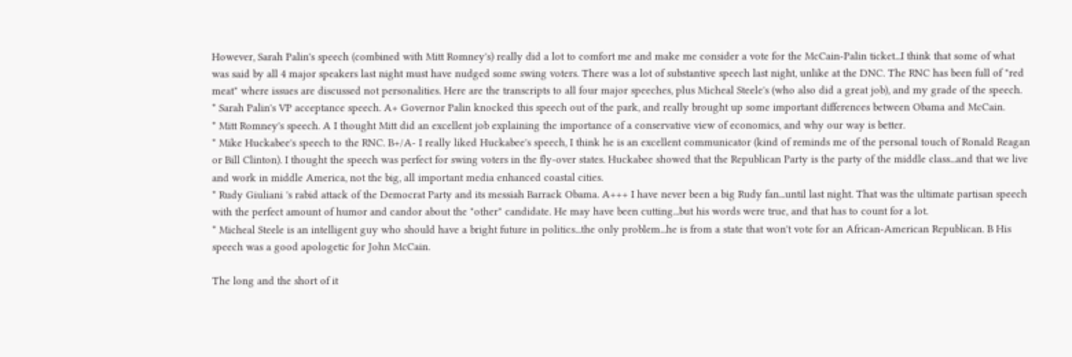However, Sarah Palin's speech (combined with Mitt Romney's) really did a lot to comfort me and make me consider a vote for the McCain-Palin ticket...I think that some of what was said by all 4 major speakers last night must have nudged some swing voters. There was a lot of substantive speech last night, unlike at the DNC. The RNC has been full of "red meat" where issues are discussed not personalities. Here are the transcripts to all four major speeches, plus Micheal Steele's (who also did a great job), and my grade of the speech.
* Sarah Palin's VP acceptance speech. A+ Governor Palin knocked this speech out of the park, and really brought up some important differences between Obama and McCain.
* Mitt Romney's speech. A I thought Mitt did an excellent job explaining the importance of a conservative view of economics, and why our way is better.
* Mike Huckabee's speech to the RNC. B+/A- I really liked Huckabee's speech, I think he is an excellent communicator (kind of reminds me of the personal touch of Ronald Reagan or Bill Clinton). I thought the speech was perfect for swing voters in the fly-over states. Huckabee showed that the Republican Party is the party of the middle class...and that we live and work in middle America, not the big, all important media enhanced coastal cities.
* Rudy Giuliani 's rabid attack of the Democrat Party and its messiah Barrack Obama. A+++ I have never been a big Rudy fan...until last night. That was the ultimate partisan speech with the perfect amount of humor and candor about the "other" candidate. He may have been cutting...but his words were true, and that has to count for a lot.
* Micheal Steele is an intelligent guy who should have a bright future in politics...the only problem...he is from a state that won't vote for an African-American Republican. B His speech was a good apologetic for John McCain.

The long and the short of it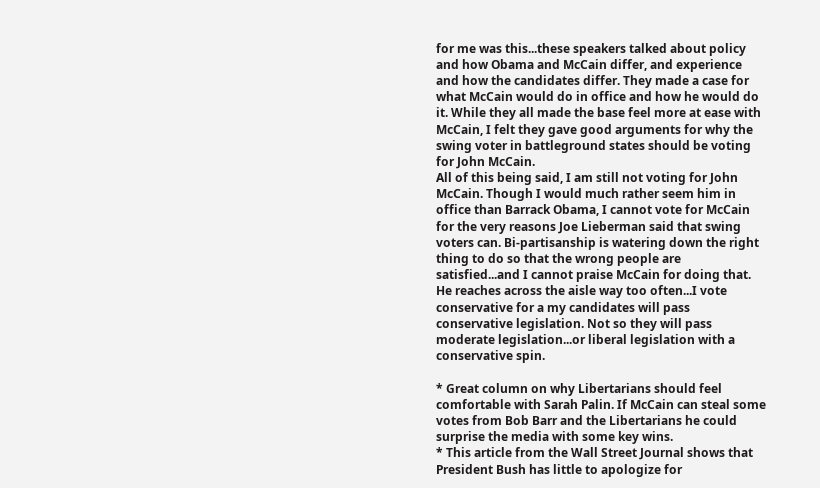for me was this...these speakers talked about policy and how Obama and McCain differ, and experience and how the candidates differ. They made a case for what McCain would do in office and how he would do it. While they all made the base feel more at ease with McCain, I felt they gave good arguments for why the swing voter in battleground states should be voting for John McCain.
All of this being said, I am still not voting for John McCain. Though I would much rather seem him in office than Barrack Obama, I cannot vote for McCain for the very reasons Joe Lieberman said that swing voters can. Bi-partisanship is watering down the right thing to do so that the wrong people are satisfied...and I cannot praise McCain for doing that. He reaches across the aisle way too often...I vote conservative for a my candidates will pass conservative legislation. Not so they will pass moderate legislation...or liberal legislation with a conservative spin.

* Great column on why Libertarians should feel comfortable with Sarah Palin. If McCain can steal some votes from Bob Barr and the Libertarians he could surprise the media with some key wins.
* This article from the Wall Street Journal shows that President Bush has little to apologize for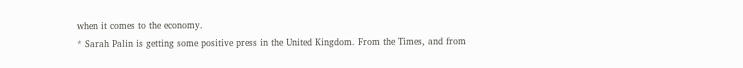when it comes to the economy.
* Sarah Palin is getting some positive press in the United Kingdom. From the Times, and from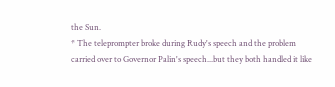the Sun.
* The teleprompter broke during Rudy's speech and the problem carried over to Governor Palin's speech...but they both handled it like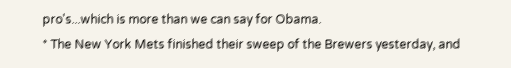pro's...which is more than we can say for Obama.
* The New York Mets finished their sweep of the Brewers yesterday, and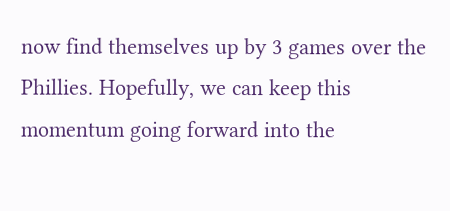now find themselves up by 3 games over the Phillies. Hopefully, we can keep this momentum going forward into the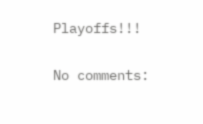Playoffs!!!

No comments: